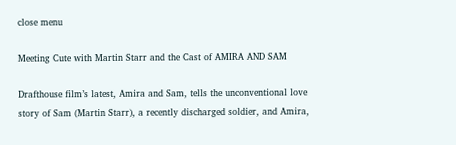close menu

Meeting Cute with Martin Starr and the Cast of AMIRA AND SAM

Drafthouse film’s latest, Amira and Sam, tells the unconventional love story of Sam (Martin Starr), a recently discharged soldier, and Amira,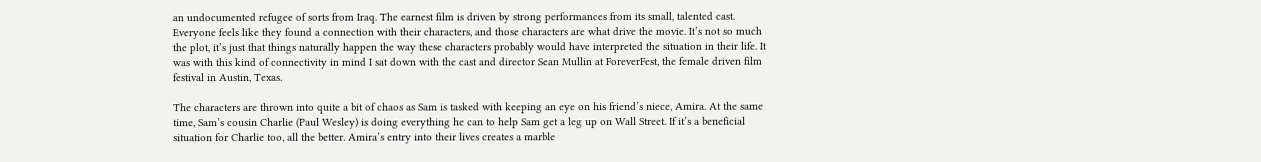an undocumented refugee of sorts from Iraq. The earnest film is driven by strong performances from its small, talented cast. Everyone feels like they found a connection with their characters, and those characters are what drive the movie. It’s not so much the plot, it’s just that things naturally happen the way these characters probably would have interpreted the situation in their life. It was with this kind of connectivity in mind I sat down with the cast and director Sean Mullin at ForeverFest, the female driven film festival in Austin, Texas.

The characters are thrown into quite a bit of chaos as Sam is tasked with keeping an eye on his friend’s niece, Amira. At the same time, Sam’s cousin Charlie (Paul Wesley) is doing everything he can to help Sam get a leg up on Wall Street. If it’s a beneficial situation for Charlie too, all the better. Amira’s entry into their lives creates a marble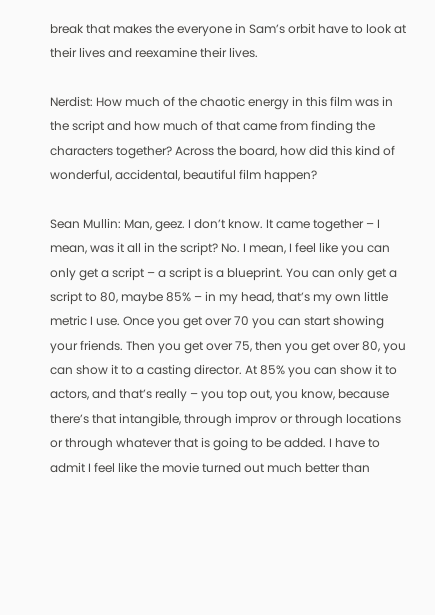break that makes the everyone in Sam’s orbit have to look at their lives and reexamine their lives.

Nerdist: How much of the chaotic energy in this film was in the script and how much of that came from finding the characters together? Across the board, how did this kind of wonderful, accidental, beautiful film happen?

Sean Mullin: Man, geez. I don’t know. It came together – I mean, was it all in the script? No. I mean, I feel like you can only get a script – a script is a blueprint. You can only get a script to 80, maybe 85% – in my head, that’s my own little metric I use. Once you get over 70 you can start showing your friends. Then you get over 75, then you get over 80, you can show it to a casting director. At 85% you can show it to actors, and that’s really – you top out, you know, because there’s that intangible, through improv or through locations or through whatever that is going to be added. I have to admit I feel like the movie turned out much better than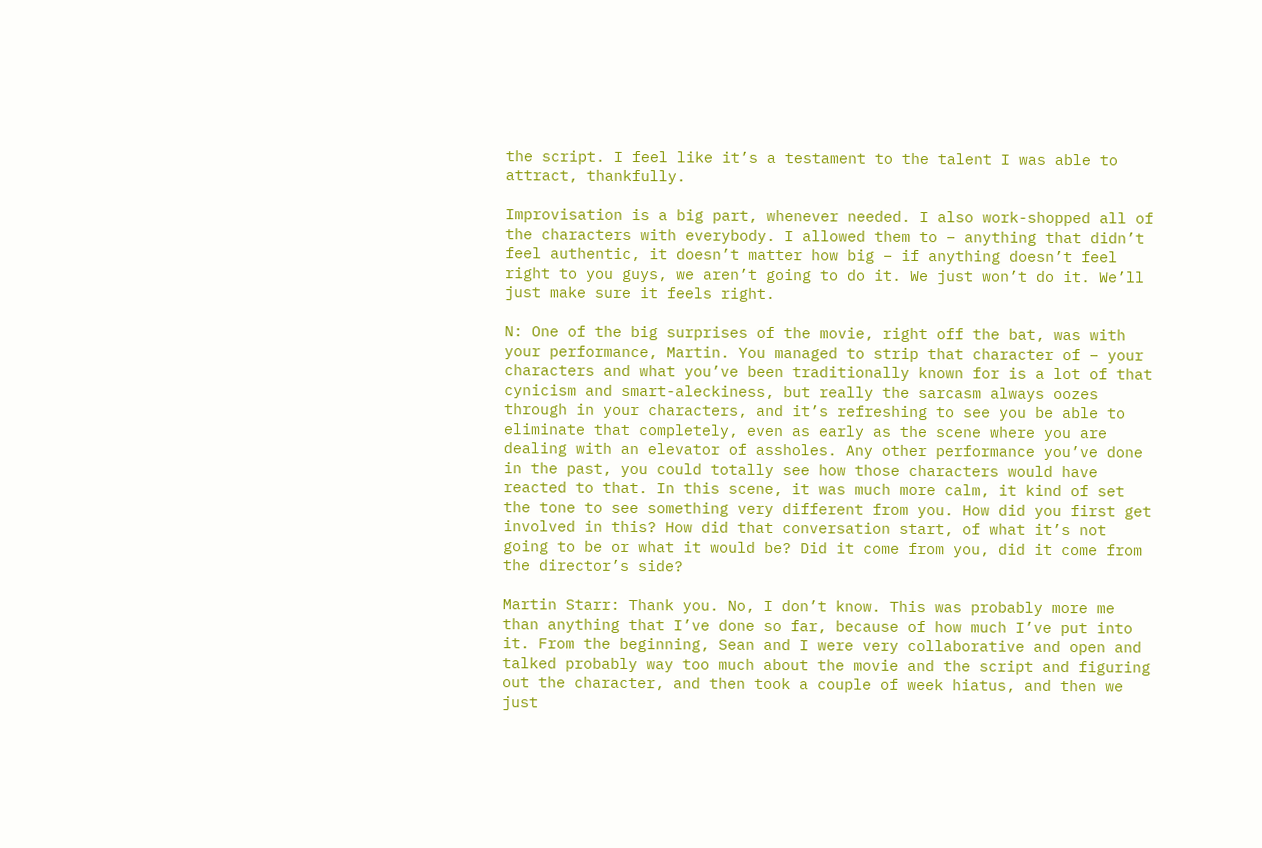the script. I feel like it’s a testament to the talent I was able to attract, thankfully.

Improvisation is a big part, whenever needed. I also work-shopped all of the characters with everybody. I allowed them to – anything that didn’t feel authentic, it doesn’t matter how big – if anything doesn’t feel right to you guys, we aren’t going to do it. We just won’t do it. We’ll just make sure it feels right.

N: One of the big surprises of the movie, right off the bat, was with your performance, Martin. You managed to strip that character of – your characters and what you’ve been traditionally known for is a lot of that cynicism and smart-aleckiness, but really the sarcasm always oozes through in your characters, and it’s refreshing to see you be able to eliminate that completely, even as early as the scene where you are dealing with an elevator of assholes. Any other performance you’ve done in the past, you could totally see how those characters would have reacted to that. In this scene, it was much more calm, it kind of set the tone to see something very different from you. How did you first get involved in this? How did that conversation start, of what it’s not going to be or what it would be? Did it come from you, did it come from the director’s side?

Martin Starr: Thank you. No, I don’t know. This was probably more me than anything that I’ve done so far, because of how much I’ve put into it. From the beginning, Sean and I were very collaborative and open and talked probably way too much about the movie and the script and figuring out the character, and then took a couple of week hiatus, and then we just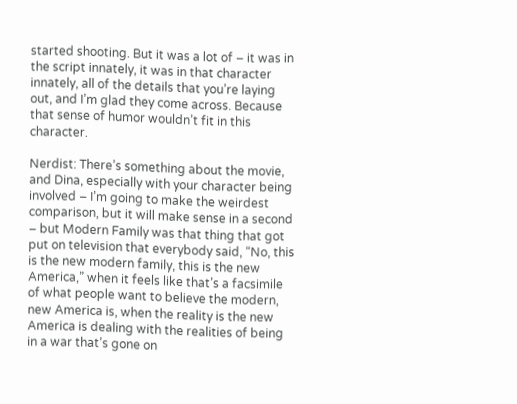started shooting. But it was a lot of – it was in the script innately, it was in that character innately, all of the details that you’re laying out, and I’m glad they come across. Because that sense of humor wouldn’t fit in this character.

Nerdist: There’s something about the movie, and Dina, especially with your character being involved – I’m going to make the weirdest comparison, but it will make sense in a second – but Modern Family was that thing that got put on television that everybody said, “No, this is the new modern family, this is the new America,” when it feels like that’s a facsimile of what people want to believe the modern, new America is, when the reality is the new America is dealing with the realities of being in a war that’s gone on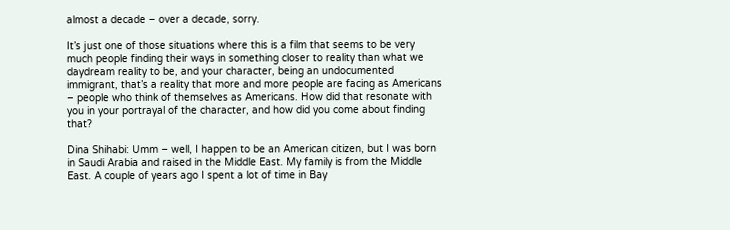almost a decade – over a decade, sorry.

It’s just one of those situations where this is a film that seems to be very much people finding their ways in something closer to reality than what we daydream reality to be, and your character, being an undocumented immigrant, that’s a reality that more and more people are facing as Americans – people who think of themselves as Americans. How did that resonate with you in your portrayal of the character, and how did you come about finding that?

Dina Shihabi: Umm – well, I happen to be an American citizen, but I was born in Saudi Arabia and raised in the Middle East. My family is from the Middle East. A couple of years ago I spent a lot of time in Bay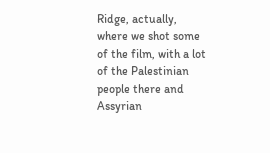Ridge, actually, where we shot some of the film, with a lot of the Palestinian people there and Assyrian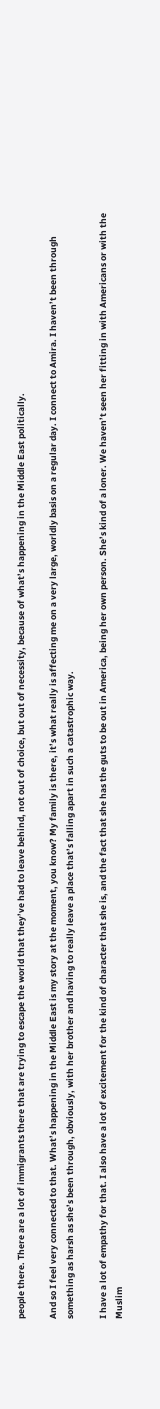people there. There are a lot of immigrants there that are trying to escape the world that they’ve had to leave behind, not out of choice, but out of necessity, because of what’s happening in the Middle East politically.

And so I feel very connected to that. What’s happening in the Middle East is my story at the moment, you know? My family is there, it’s what really is affecting me on a very large, worldly basis on a regular day. I connect to Amira. I haven’t been through something as harsh as she’s been through, obviously, with her brother and having to really leave a place that’s falling apart in such a catastrophic way.

I have a lot of empathy for that. I also have a lot of excitement for the kind of character that she is, and the fact that she has the guts to be out in America, being her own person. She’s kind of a loner. We haven’t seen her fitting in with Americans or with the Muslim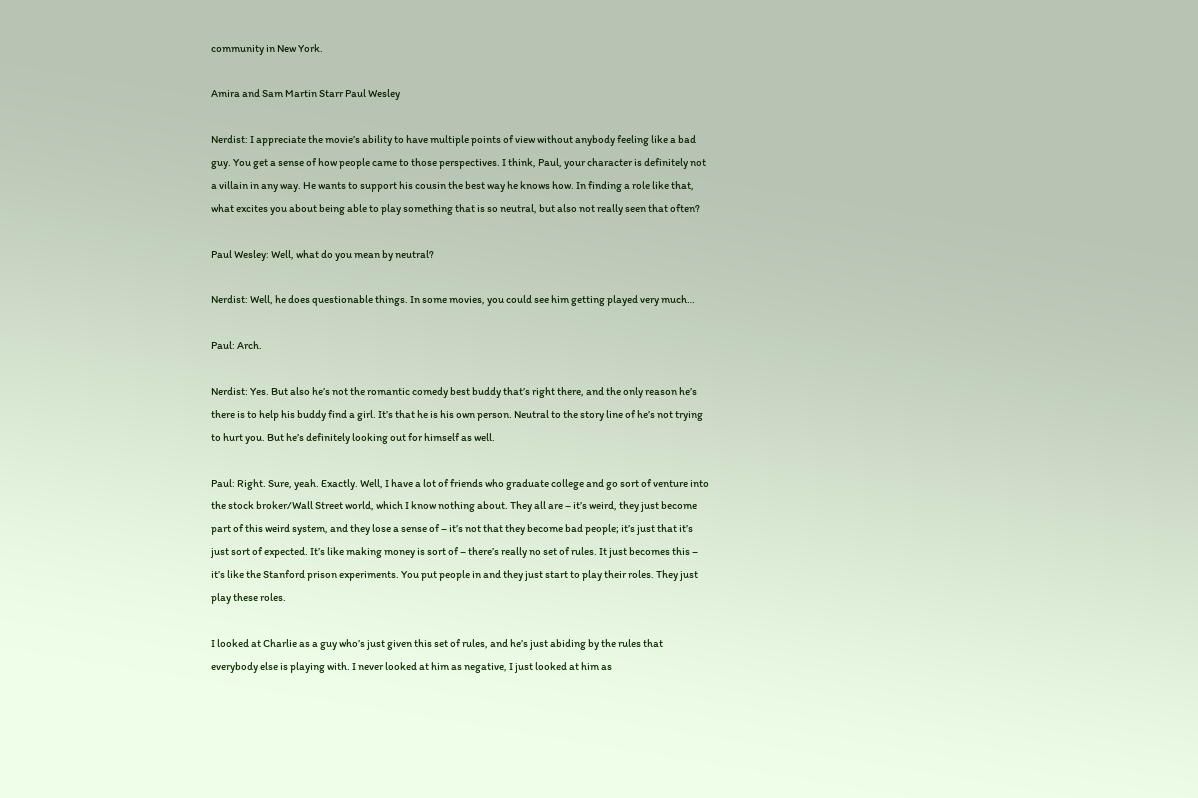community in New York.

Amira and Sam Martin Starr Paul Wesley

Nerdist: I appreciate the movie’s ability to have multiple points of view without anybody feeling like a bad guy. You get a sense of how people came to those perspectives. I think, Paul, your character is definitely not a villain in any way. He wants to support his cousin the best way he knows how. In finding a role like that, what excites you about being able to play something that is so neutral, but also not really seen that often?

Paul Wesley: Well, what do you mean by neutral?

Nerdist: Well, he does questionable things. In some movies, you could see him getting played very much…

Paul: Arch.

Nerdist: Yes. But also he’s not the romantic comedy best buddy that’s right there, and the only reason he’s there is to help his buddy find a girl. It’s that he is his own person. Neutral to the story line of he’s not trying to hurt you. But he’s definitely looking out for himself as well.

Paul: Right. Sure, yeah. Exactly. Well, I have a lot of friends who graduate college and go sort of venture into the stock broker/Wall Street world, which I know nothing about. They all are – it’s weird, they just become part of this weird system, and they lose a sense of – it’s not that they become bad people; it’s just that it’s just sort of expected. It’s like making money is sort of – there’s really no set of rules. It just becomes this – it’s like the Stanford prison experiments. You put people in and they just start to play their roles. They just play these roles.

I looked at Charlie as a guy who’s just given this set of rules, and he’s just abiding by the rules that everybody else is playing with. I never looked at him as negative, I just looked at him as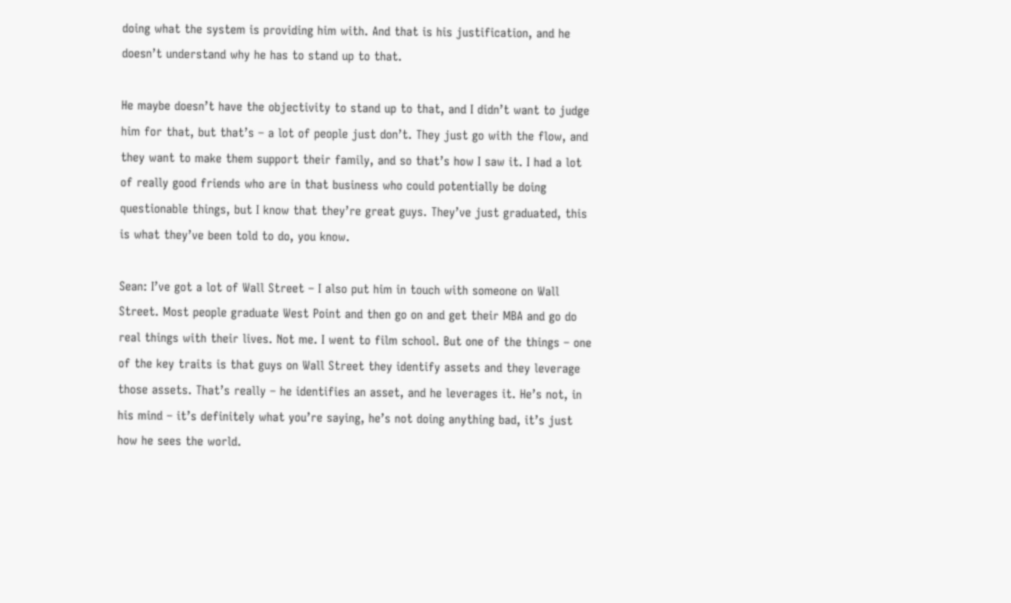doing what the system is providing him with. And that is his justification, and he doesn’t understand why he has to stand up to that.

He maybe doesn’t have the objectivity to stand up to that, and I didn’t want to judge him for that, but that’s – a lot of people just don’t. They just go with the flow, and they want to make them support their family, and so that’s how I saw it. I had a lot of really good friends who are in that business who could potentially be doing questionable things, but I know that they’re great guys. They’ve just graduated, this is what they’ve been told to do, you know.

Sean: I’ve got a lot of Wall Street – I also put him in touch with someone on Wall Street. Most people graduate West Point and then go on and get their MBA and go do real things with their lives. Not me. I went to film school. But one of the things – one of the key traits is that guys on Wall Street they identify assets and they leverage those assets. That’s really – he identifies an asset, and he leverages it. He’s not, in his mind – it’s definitely what you’re saying, he’s not doing anything bad, it’s just how he sees the world.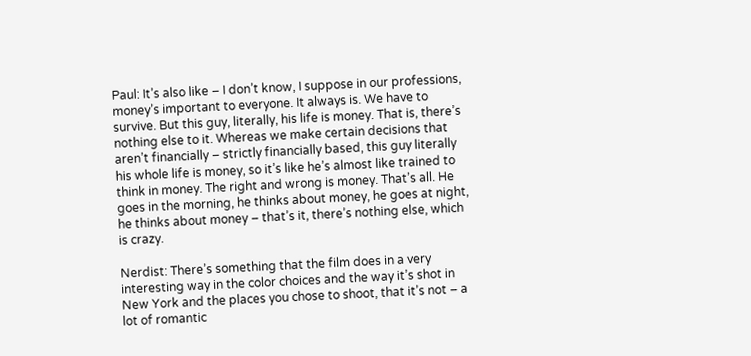Paul: It’s also like – I don’t know, I suppose in our professions, money’s important to everyone. It always is. We have to survive. But this guy, literally, his life is money. That is, there’s nothing else to it. Whereas we make certain decisions that aren’t financially – strictly financially based, this guy literally his whole life is money, so it’s like he’s almost like trained to think in money. The right and wrong is money. That’s all. He goes in the morning, he thinks about money, he goes at night, he thinks about money – that’s it, there’s nothing else, which is crazy.

Nerdist: There’s something that the film does in a very interesting way in the color choices and the way it’s shot in New York and the places you chose to shoot, that it’s not – a lot of romantic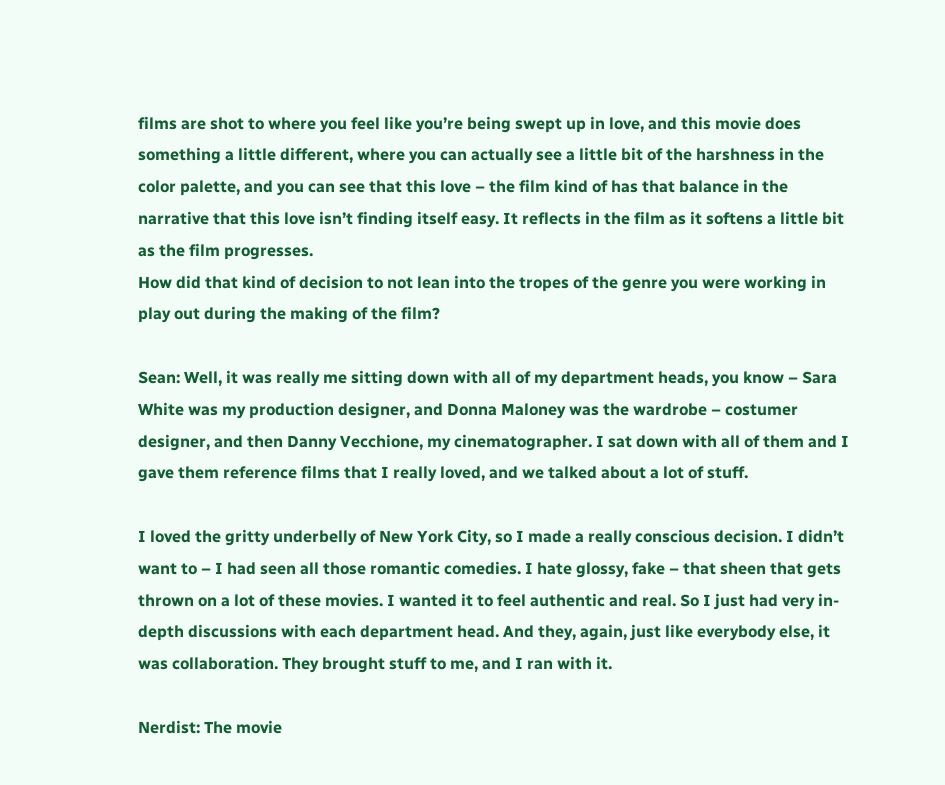films are shot to where you feel like you’re being swept up in love, and this movie does something a little different, where you can actually see a little bit of the harshness in the color palette, and you can see that this love – the film kind of has that balance in the narrative that this love isn’t finding itself easy. It reflects in the film as it softens a little bit as the film progresses.
How did that kind of decision to not lean into the tropes of the genre you were working in play out during the making of the film?

Sean: Well, it was really me sitting down with all of my department heads, you know – Sara White was my production designer, and Donna Maloney was the wardrobe – costumer designer, and then Danny Vecchione, my cinematographer. I sat down with all of them and I gave them reference films that I really loved, and we talked about a lot of stuff.

I loved the gritty underbelly of New York City, so I made a really conscious decision. I didn’t want to – I had seen all those romantic comedies. I hate glossy, fake – that sheen that gets thrown on a lot of these movies. I wanted it to feel authentic and real. So I just had very in-depth discussions with each department head. And they, again, just like everybody else, it was collaboration. They brought stuff to me, and I ran with it.

Nerdist: The movie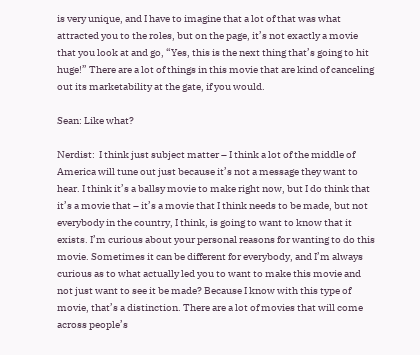is very unique, and I have to imagine that a lot of that was what attracted you to the roles, but on the page, it’s not exactly a movie that you look at and go, “Yes, this is the next thing that’s going to hit huge!” There are a lot of things in this movie that are kind of canceling out its marketability at the gate, if you would.

Sean: Like what?

Nerdist:  I think just subject matter – I think a lot of the middle of America will tune out just because it’s not a message they want to hear. I think it’s a ballsy movie to make right now, but I do think that it’s a movie that – it’s a movie that I think needs to be made, but not everybody in the country, I think, is going to want to know that it exists. I’m curious about your personal reasons for wanting to do this movie. Sometimes it can be different for everybody, and I’m always curious as to what actually led you to want to make this movie and not just want to see it be made? Because I know with this type of movie, that’s a distinction. There are a lot of movies that will come across people’s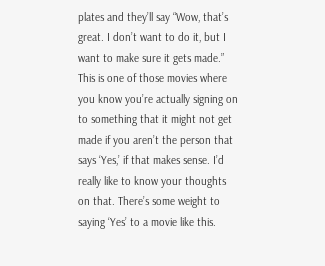plates and they’ll say “Wow, that’s great. I don’t want to do it, but I want to make sure it gets made.” This is one of those movies where you know you’re actually signing on to something that it might not get made if you aren’t the person that says ‘Yes,’ if that makes sense. I’d really like to know your thoughts on that. There’s some weight to saying ‘Yes’ to a movie like this.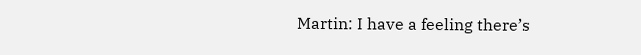Martin: I have a feeling there’s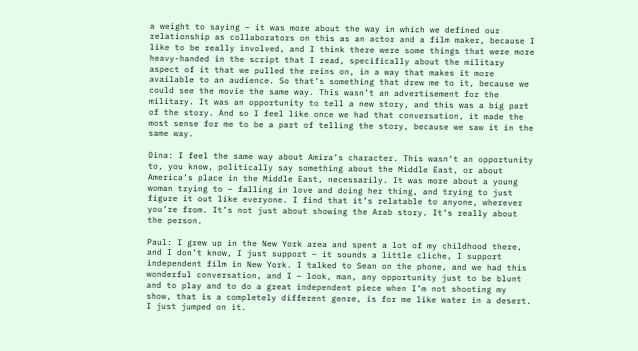a weight to saying – it was more about the way in which we defined our relationship as collaborators on this as an actor and a film maker, because I like to be really involved, and I think there were some things that were more heavy-handed in the script that I read, specifically about the military aspect of it that we pulled the reins on, in a way that makes it more available to an audience. So that’s something that drew me to it, because we could see the movie the same way. This wasn’t an advertisement for the military. It was an opportunity to tell a new story, and this was a big part of the story. And so I feel like once we had that conversation, it made the most sense for me to be a part of telling the story, because we saw it in the same way.

Dina: I feel the same way about Amira’s character. This wasn’t an opportunity to, you know, politically say something about the Middle East, or about America’s place in the Middle East, necessarily. It was more about a young woman trying to – falling in love and doing her thing, and trying to just figure it out like everyone. I find that it’s relatable to anyone, wherever you’re from. It’s not just about showing the Arab story. It’s really about the person.

Paul: I grew up in the New York area and spent a lot of my childhood there, and I don’t know, I just support – it sounds a little cliche, I support independent film in New York. I talked to Sean on the phone, and we had this wonderful conversation, and I – look, man, any opportunity just to be blunt and to play and to do a great independent piece when I’m not shooting my show, that is a completely different genre, is for me like water in a desert. I just jumped on it.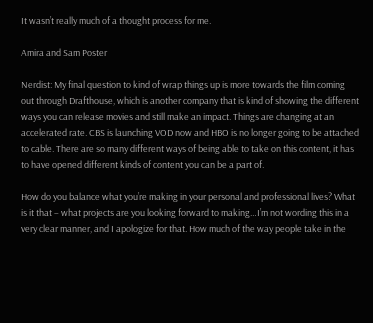It wasn’t really much of a thought process for me.

Amira and Sam Poster

Nerdist: My final question to kind of wrap things up is more towards the film coming out through Drafthouse, which is another company that is kind of showing the different ways you can release movies and still make an impact. Things are changing at an accelerated rate. CBS is launching VOD now and HBO is no longer going to be attached to cable. There are so many different ways of being able to take on this content, it has to have opened different kinds of content you can be a part of.

How do you balance what you’re making in your personal and professional lives? What is it that – what projects are you looking forward to making…I’m not wording this in a very clear manner, and I apologize for that. How much of the way people take in the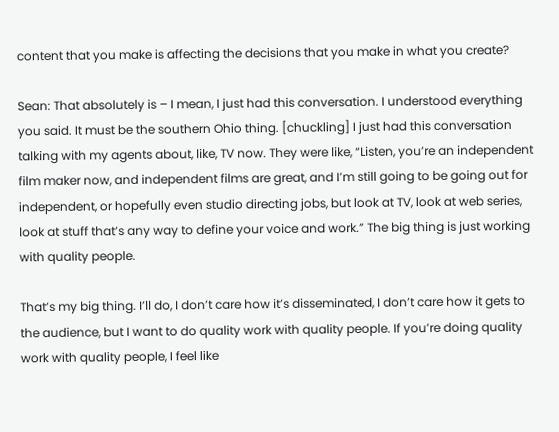content that you make is affecting the decisions that you make in what you create?

Sean: That absolutely is – I mean, I just had this conversation. I understood everything you said. It must be the southern Ohio thing. [chuckling] I just had this conversation talking with my agents about, like, TV now. They were like, “Listen, you’re an independent film maker now, and independent films are great, and I’m still going to be going out for independent, or hopefully even studio directing jobs, but look at TV, look at web series, look at stuff that’s any way to define your voice and work.” The big thing is just working with quality people.

That’s my big thing. I’ll do, I don’t care how it’s disseminated, I don’t care how it gets to the audience, but I want to do quality work with quality people. If you’re doing quality work with quality people, I feel like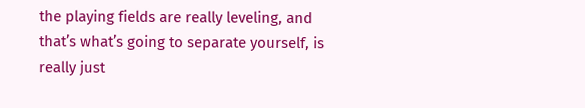the playing fields are really leveling, and that’s what’s going to separate yourself, is really just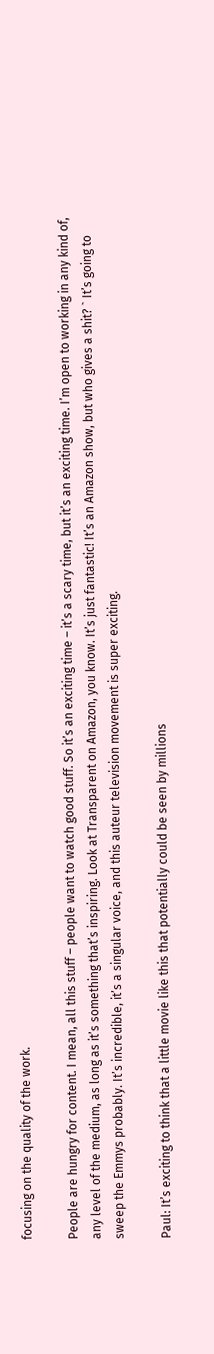focusing on the quality of the work.

People are hungry for content. I mean, all this stuff – people want to watch good stuff. So it’s an exciting time – it’s a scary time, but it’s an exciting time. I’m open to working in any kind of, any level of the medium, as long as it’s something that’s inspiring. Look at Transparent on Amazon, you know. It’s just fantastic! It’s an Amazon show, but who gives a shit? ` It’s going to sweep the Emmys probably. It’s incredible, it’s a singular voice, and this auteur television movement is super exciting.

Paul: It’s exciting to think that a little movie like this that potentially could be seen by millions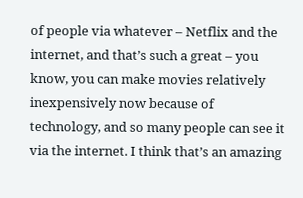of people via whatever – Netflix and the internet, and that’s such a great – you know, you can make movies relatively inexpensively now because of technology, and so many people can see it via the internet. I think that’s an amazing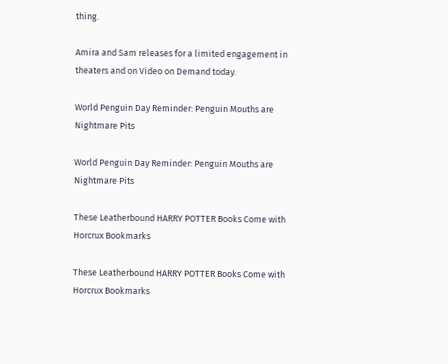thing.

Amira and Sam releases for a limited engagement in theaters and on Video on Demand today.

World Penguin Day Reminder: Penguin Mouths are Nightmare Pits

World Penguin Day Reminder: Penguin Mouths are Nightmare Pits

These Leatherbound HARRY POTTER Books Come with Horcrux Bookmarks

These Leatherbound HARRY POTTER Books Come with Horcrux Bookmarks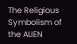The Religious Symbolism of the ALIEN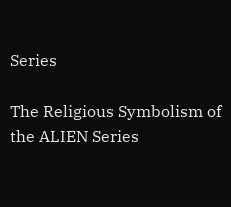Series

The Religious Symbolism of the ALIEN Series